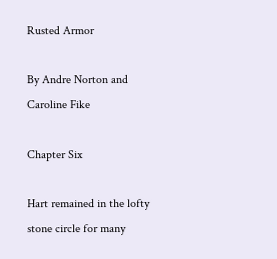Rusted Armor

By Andre Norton and Caroline Fike

Chapter Six

Hart remained in the lofty stone circle for many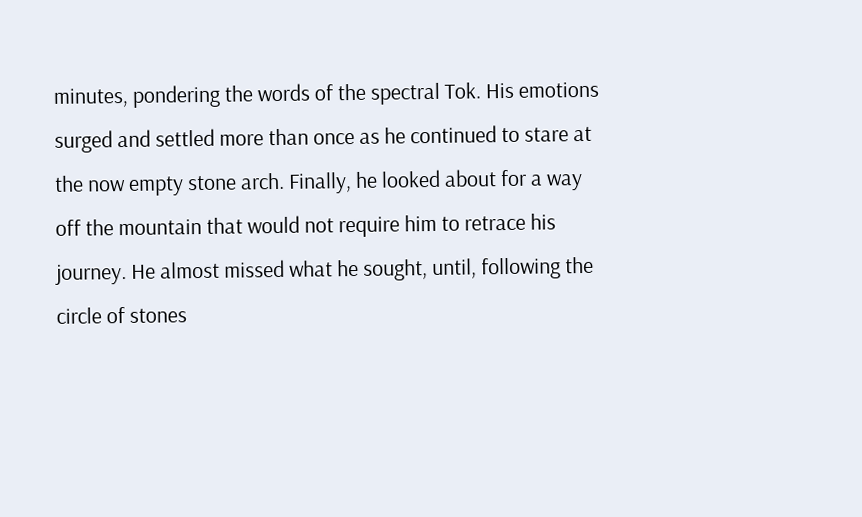minutes, pondering the words of the spectral Tok. His emotions surged and settled more than once as he continued to stare at the now empty stone arch. Finally, he looked about for a way off the mountain that would not require him to retrace his journey. He almost missed what he sought, until, following the circle of stones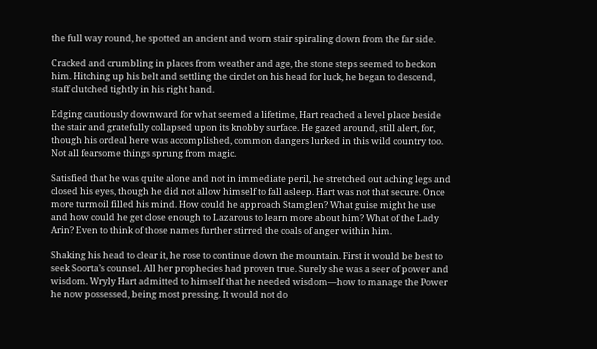the full way round, he spotted an ancient and worn stair spiraling down from the far side.

Cracked and crumbling in places from weather and age, the stone steps seemed to beckon him. Hitching up his belt and settling the circlet on his head for luck, he began to descend, staff clutched tightly in his right hand.

Edging cautiously downward for what seemed a lifetime, Hart reached a level place beside the stair and gratefully collapsed upon its knobby surface. He gazed around, still alert, for, though his ordeal here was accomplished, common dangers lurked in this wild country too. Not all fearsome things sprung from magic.

Satisfied that he was quite alone and not in immediate peril, he stretched out aching legs and closed his eyes, though he did not allow himself to fall asleep. Hart was not that secure. Once more turmoil filled his mind. How could he approach Stamglen? What guise might he use and how could he get close enough to Lazarous to learn more about him? What of the Lady Arin? Even to think of those names further stirred the coals of anger within him.

Shaking his head to clear it, he rose to continue down the mountain. First it would be best to seek Soorta’s counsel. All her prophecies had proven true. Surely she was a seer of power and wisdom. Wryly Hart admitted to himself that he needed wisdom—how to manage the Power he now possessed, being most pressing. It would not do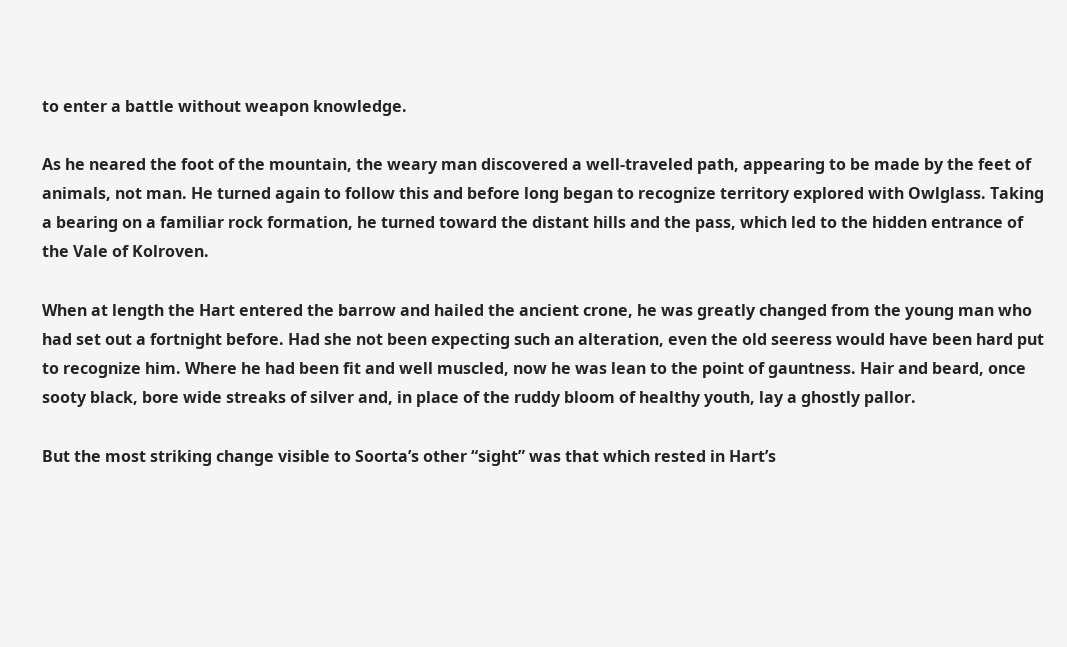to enter a battle without weapon knowledge.

As he neared the foot of the mountain, the weary man discovered a well-traveled path, appearing to be made by the feet of animals, not man. He turned again to follow this and before long began to recognize territory explored with Owlglass. Taking a bearing on a familiar rock formation, he turned toward the distant hills and the pass, which led to the hidden entrance of the Vale of Kolroven.

When at length the Hart entered the barrow and hailed the ancient crone, he was greatly changed from the young man who had set out a fortnight before. Had she not been expecting such an alteration, even the old seeress would have been hard put to recognize him. Where he had been fit and well muscled, now he was lean to the point of gauntness. Hair and beard, once sooty black, bore wide streaks of silver and, in place of the ruddy bloom of healthy youth, lay a ghostly pallor.

But the most striking change visible to Soorta’s other “sight” was that which rested in Hart’s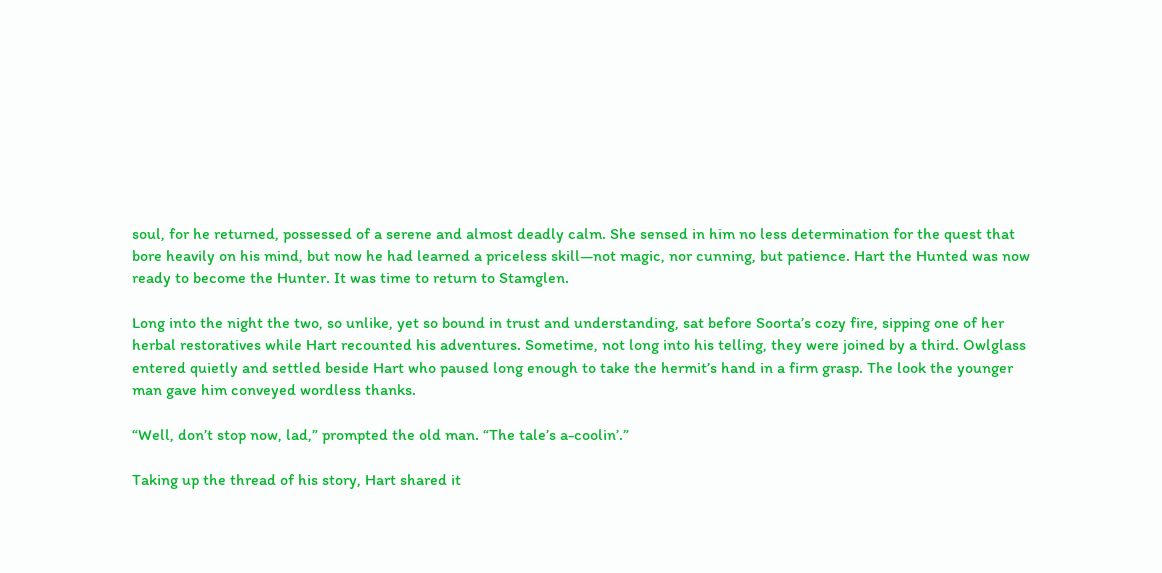soul, for he returned, possessed of a serene and almost deadly calm. She sensed in him no less determination for the quest that bore heavily on his mind, but now he had learned a priceless skill—not magic, nor cunning, but patience. Hart the Hunted was now ready to become the Hunter. It was time to return to Stamglen.

Long into the night the two, so unlike, yet so bound in trust and understanding, sat before Soorta’s cozy fire, sipping one of her herbal restoratives while Hart recounted his adventures. Sometime, not long into his telling, they were joined by a third. Owlglass entered quietly and settled beside Hart who paused long enough to take the hermit’s hand in a firm grasp. The look the younger man gave him conveyed wordless thanks.

“Well, don’t stop now, lad,” prompted the old man. “The tale’s a-coolin’.”

Taking up the thread of his story, Hart shared it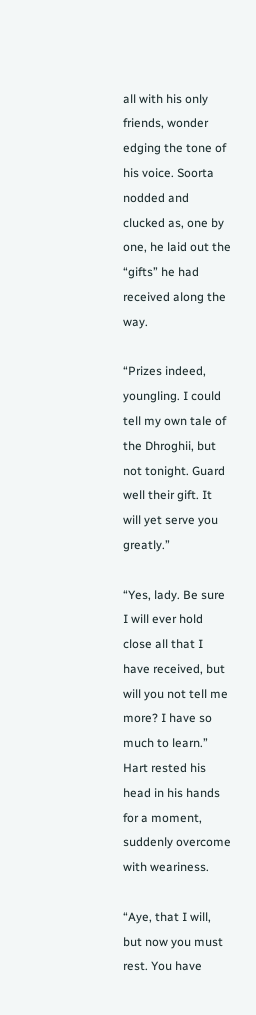all with his only friends, wonder edging the tone of his voice. Soorta nodded and clucked as, one by one, he laid out the “gifts” he had received along the way.

“Prizes indeed, youngling. I could tell my own tale of the Dhroghii, but not tonight. Guard well their gift. It will yet serve you greatly.”

“Yes, lady. Be sure I will ever hold close all that I have received, but will you not tell me more? I have so much to learn.” Hart rested his head in his hands for a moment, suddenly overcome with weariness.

“Aye, that I will, but now you must rest. You have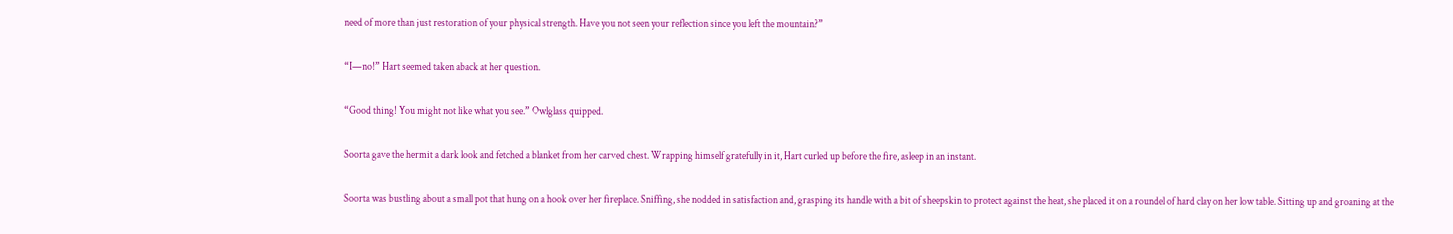need of more than just restoration of your physical strength. Have you not seen your reflection since you left the mountain?”

“I—no!” Hart seemed taken aback at her question.

“Good thing! You might not like what you see.” Owlglass quipped.

Soorta gave the hermit a dark look and fetched a blanket from her carved chest. Wrapping himself gratefully in it, Hart curled up before the fire, asleep in an instant.

Soorta was bustling about a small pot that hung on a hook over her fireplace. Sniffing, she nodded in satisfaction and, grasping its handle with a bit of sheepskin to protect against the heat, she placed it on a roundel of hard clay on her low table. Sitting up and groaning at the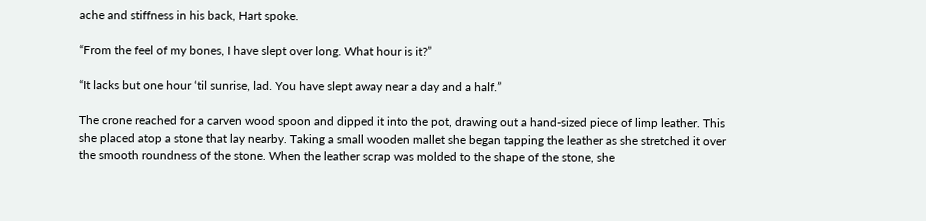ache and stiffness in his back, Hart spoke.

“From the feel of my bones, I have slept over long. What hour is it?”

“It lacks but one hour ‘til sunrise, lad. You have slept away near a day and a half.”

The crone reached for a carven wood spoon and dipped it into the pot, drawing out a hand-sized piece of limp leather. This she placed atop a stone that lay nearby. Taking a small wooden mallet she began tapping the leather as she stretched it over the smooth roundness of the stone. When the leather scrap was molded to the shape of the stone, she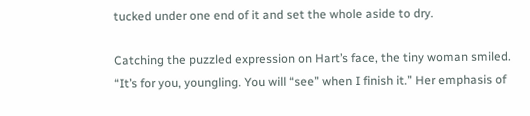tucked under one end of it and set the whole aside to dry.

Catching the puzzled expression on Hart’s face, the tiny woman smiled. “It’s for you, youngling. You will “see” when I finish it.” Her emphasis of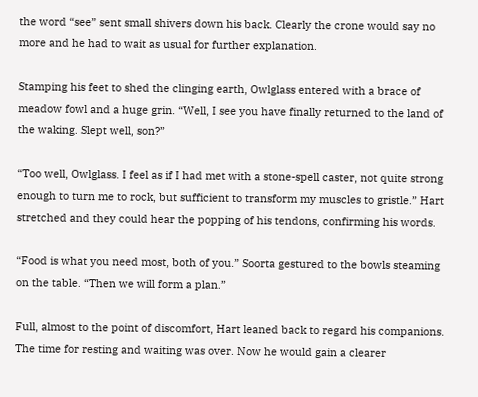the word “see” sent small shivers down his back. Clearly the crone would say no more and he had to wait as usual for further explanation.

Stamping his feet to shed the clinging earth, Owlglass entered with a brace of meadow fowl and a huge grin. “Well, I see you have finally returned to the land of the waking. Slept well, son?”

“Too well, Owlglass. I feel as if I had met with a stone-spell caster, not quite strong enough to turn me to rock, but sufficient to transform my muscles to gristle.” Hart stretched and they could hear the popping of his tendons, confirming his words.

“Food is what you need most, both of you.” Soorta gestured to the bowls steaming on the table. “Then we will form a plan.”

Full, almost to the point of discomfort, Hart leaned back to regard his companions. The time for resting and waiting was over. Now he would gain a clearer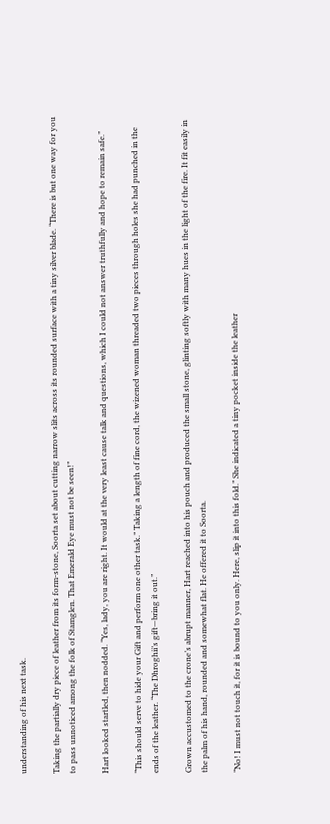understanding of his next task.

Taking the partially dry piece of leather from its form-stone, Soorta set about cutting narrow slits across its rounded surface with a tiny silver blade. “There is but one way for you to pass unnoticed among the folk of Stamglen. That Emerald Eye must not be seen!”

Hart looked startled, then nodded. “Yes, lady, you are right. It would at the very least cause talk and questions, which I could not answer truthfully and hope to remain safe.”

“This should serve to hide your Gift and perform one other task.” Taking a length of fine cord, the wizened woman threaded two pieces through holes she had punched in the ends of the leather. “The Dhroghii’s gift—bring it out.”

Grown accustomed to the crone’s abrupt manner, Hart reached into his pouch and produced the small stone, glinting softly with many hues in the light of the fire. It fit easily in the palm of his hand, rounded and somewhat flat. He offered it to Soorta.

“No! I must not touch it, for it is bound to you only. Here, slip it into this fold.” She indicated a tiny pocket inside the leather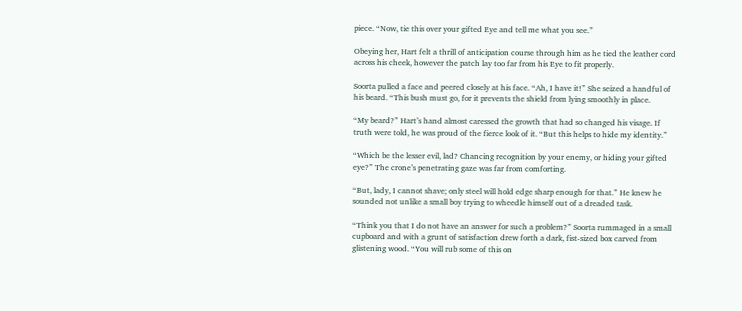piece. “Now, tie this over your gifted Eye and tell me what you see.”

Obeying her, Hart felt a thrill of anticipation course through him as he tied the leather cord across his cheek, however the patch lay too far from his Eye to fit properly.

Soorta pulled a face and peered closely at his face. “Ah, I have it!” She seized a handful of his beard. “This bush must go, for it prevents the shield from lying smoothly in place.

“My beard?” Hart’s hand almost caressed the growth that had so changed his visage. If truth were told, he was proud of the fierce look of it. “But this helps to hide my identity.”

“Which be the lesser evil, lad? Chancing recognition by your enemy, or hiding your gifted eye?” The crone’s penetrating gaze was far from comforting.

“But, lady, I cannot shave; only steel will hold edge sharp enough for that.” He knew he sounded not unlike a small boy trying to wheedle himself out of a dreaded task.

“Think you that I do not have an answer for such a problem?” Soorta rummaged in a small cupboard and with a grunt of satisfaction drew forth a dark, fist-sized box carved from glistening wood. “You will rub some of this on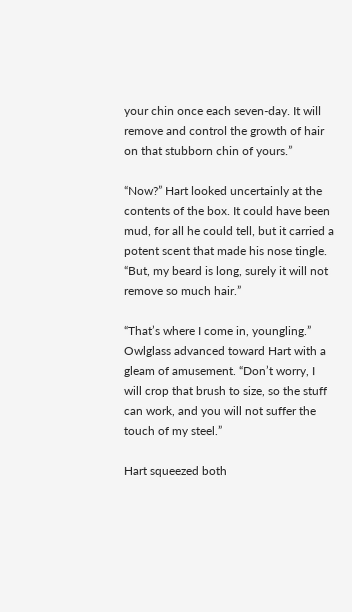your chin once each seven-day. It will remove and control the growth of hair on that stubborn chin of yours.”

“Now?” Hart looked uncertainly at the contents of the box. It could have been mud, for all he could tell, but it carried a potent scent that made his nose tingle. “But, my beard is long, surely it will not remove so much hair.”

“That’s where I come in, youngling.” Owlglass advanced toward Hart with a gleam of amusement. “Don’t worry, I will crop that brush to size, so the stuff can work, and you will not suffer the touch of my steel.”

Hart squeezed both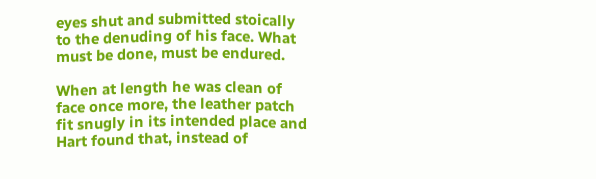eyes shut and submitted stoically to the denuding of his face. What must be done, must be endured.

When at length he was clean of face once more, the leather patch fit snugly in its intended place and Hart found that, instead of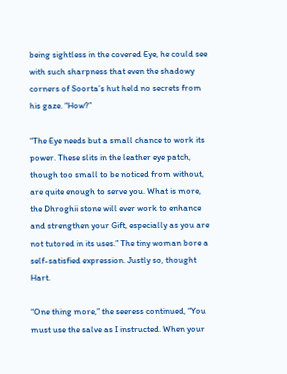being sightless in the covered Eye, he could see with such sharpness that even the shadowy corners of Soorta’s hut held no secrets from his gaze. “How?”

“The Eye needs but a small chance to work its power. These slits in the leather eye patch, though too small to be noticed from without, are quite enough to serve you. What is more, the Dhroghii stone will ever work to enhance and strengthen your Gift, especially as you are not tutored in its uses.” The tiny woman bore a self-satisfied expression. Justly so, thought Hart.

“One thing more,” the seeress continued, “You must use the salve as I instructed. When your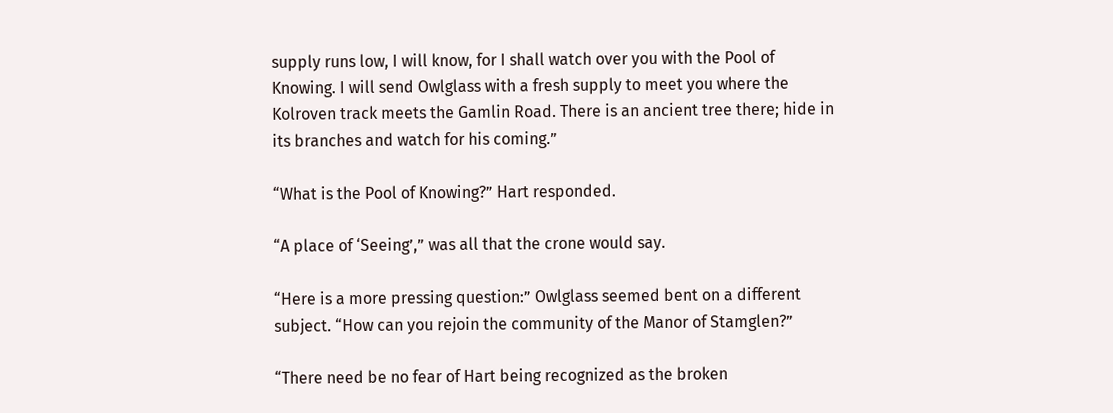supply runs low, I will know, for I shall watch over you with the Pool of Knowing. I will send Owlglass with a fresh supply to meet you where the Kolroven track meets the Gamlin Road. There is an ancient tree there; hide in its branches and watch for his coming.”

“What is the Pool of Knowing?” Hart responded.

“A place of ‘Seeing’,” was all that the crone would say.

“Here is a more pressing question:” Owlglass seemed bent on a different subject. “How can you rejoin the community of the Manor of Stamglen?”

“There need be no fear of Hart being recognized as the broken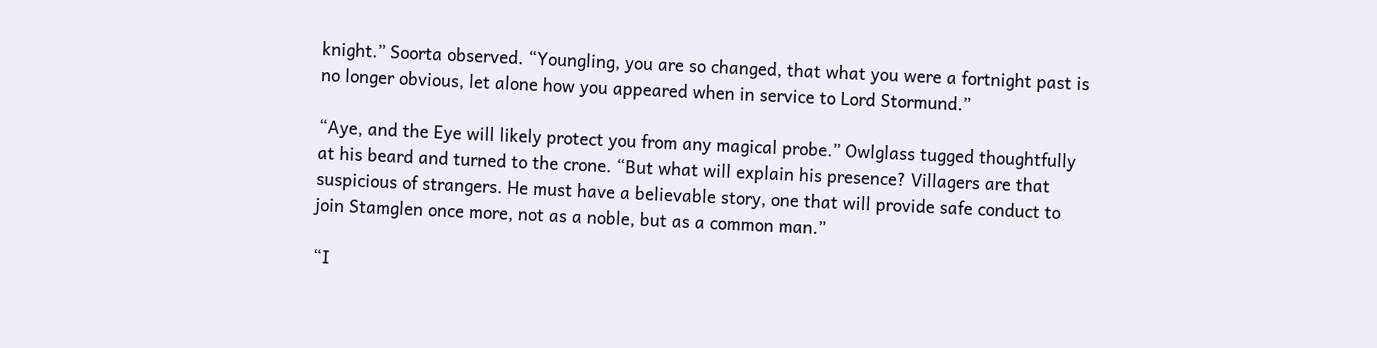knight.” Soorta observed. “Youngling, you are so changed, that what you were a fortnight past is no longer obvious, let alone how you appeared when in service to Lord Stormund.”

“Aye, and the Eye will likely protect you from any magical probe.” Owlglass tugged thoughtfully at his beard and turned to the crone. “But what will explain his presence? Villagers are that suspicious of strangers. He must have a believable story, one that will provide safe conduct to join Stamglen once more, not as a noble, but as a common man.”

“I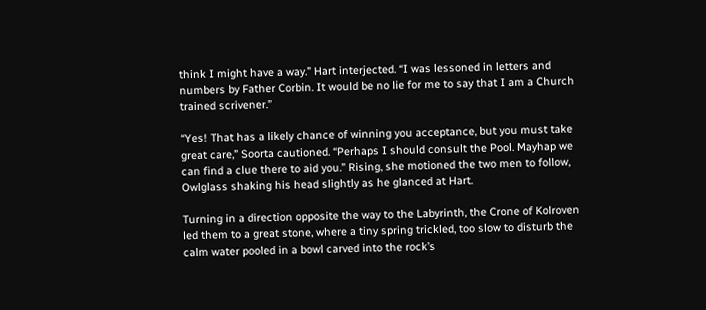think I might have a way.” Hart interjected. “I was lessoned in letters and numbers by Father Corbin. It would be no lie for me to say that I am a Church trained scrivener.”

“Yes! That has a likely chance of winning you acceptance, but you must take great care,” Soorta cautioned. “Perhaps I should consult the Pool. Mayhap we can find a clue there to aid you.” Rising, she motioned the two men to follow, Owlglass shaking his head slightly as he glanced at Hart.

Turning in a direction opposite the way to the Labyrinth, the Crone of Kolroven led them to a great stone, where a tiny spring trickled, too slow to disturb the calm water pooled in a bowl carved into the rock’s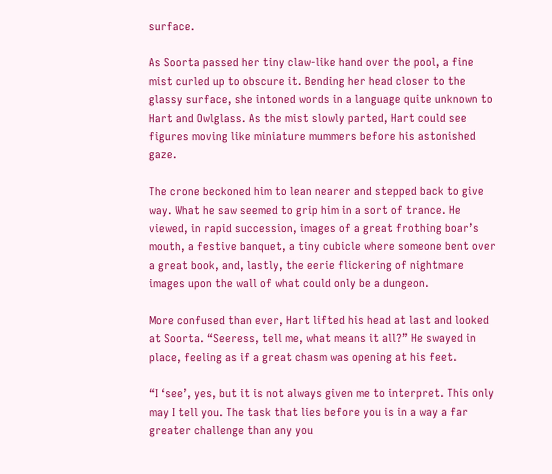surface.

As Soorta passed her tiny claw-like hand over the pool, a fine mist curled up to obscure it. Bending her head closer to the glassy surface, she intoned words in a language quite unknown to Hart and Owlglass. As the mist slowly parted, Hart could see figures moving like miniature mummers before his astonished gaze.

The crone beckoned him to lean nearer and stepped back to give way. What he saw seemed to grip him in a sort of trance. He viewed, in rapid succession, images of a great frothing boar’s mouth, a festive banquet, a tiny cubicle where someone bent over a great book, and, lastly, the eerie flickering of nightmare images upon the wall of what could only be a dungeon.

More confused than ever, Hart lifted his head at last and looked at Soorta. “Seeress, tell me, what means it all?” He swayed in place, feeling as if a great chasm was opening at his feet.

“I ‘see’, yes, but it is not always given me to interpret. This only may I tell you. The task that lies before you is in a way a far greater challenge than any you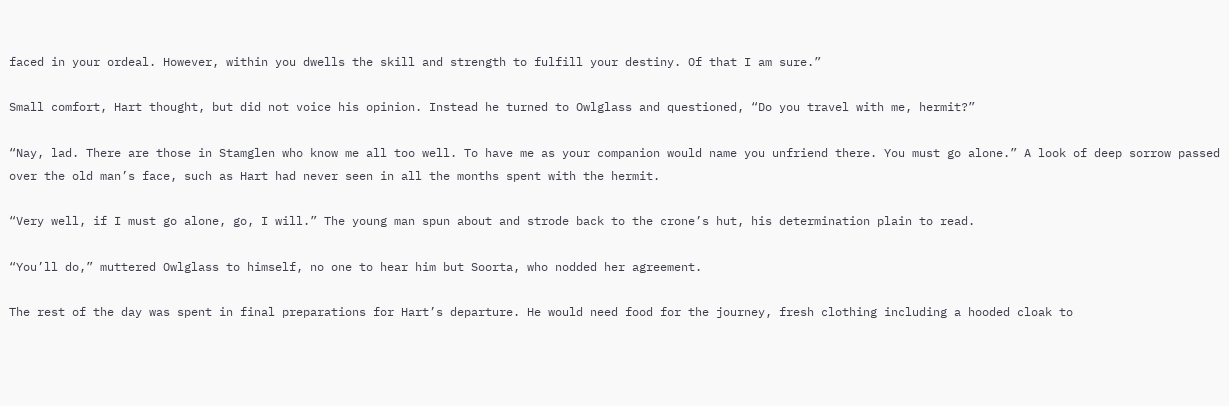faced in your ordeal. However, within you dwells the skill and strength to fulfill your destiny. Of that I am sure.”

Small comfort, Hart thought, but did not voice his opinion. Instead he turned to Owlglass and questioned, “Do you travel with me, hermit?”

“Nay, lad. There are those in Stamglen who know me all too well. To have me as your companion would name you unfriend there. You must go alone.” A look of deep sorrow passed over the old man’s face, such as Hart had never seen in all the months spent with the hermit.

“Very well, if I must go alone, go, I will.” The young man spun about and strode back to the crone’s hut, his determination plain to read.

“You’ll do,” muttered Owlglass to himself, no one to hear him but Soorta, who nodded her agreement.

The rest of the day was spent in final preparations for Hart’s departure. He would need food for the journey, fresh clothing including a hooded cloak to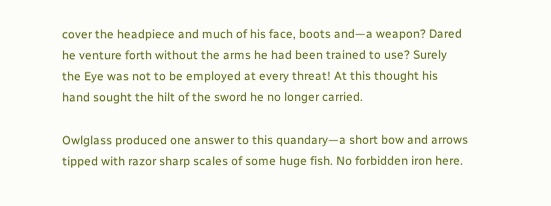cover the headpiece and much of his face, boots and—a weapon? Dared he venture forth without the arms he had been trained to use? Surely the Eye was not to be employed at every threat! At this thought his hand sought the hilt of the sword he no longer carried.

Owlglass produced one answer to this quandary—a short bow and arrows tipped with razor sharp scales of some huge fish. No forbidden iron here.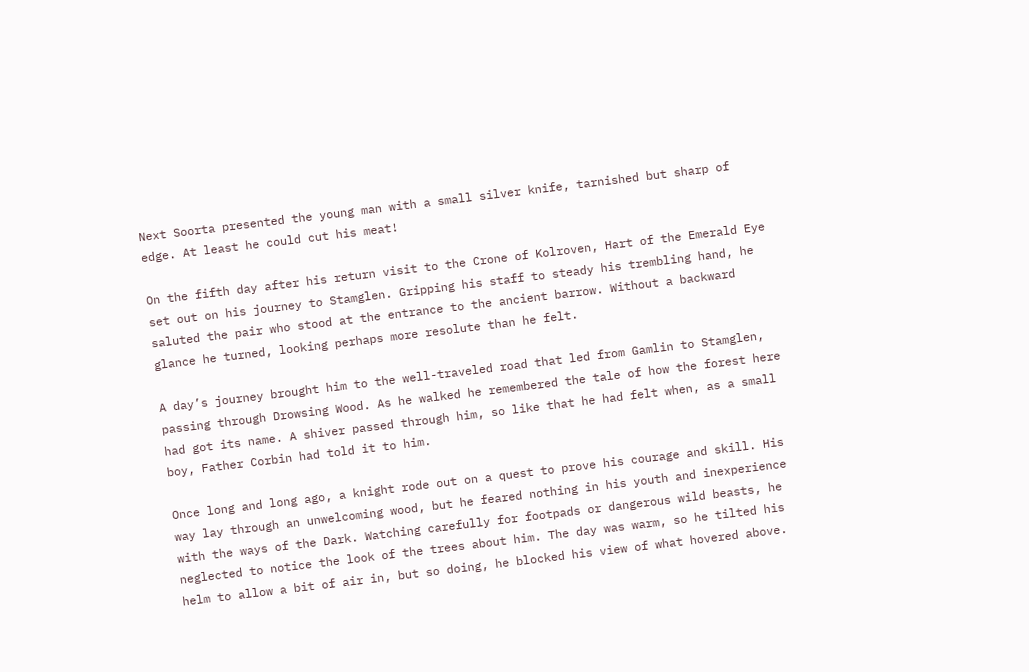Next Soorta presented the young man with a small silver knife, tarnished but sharp of edge. At least he could cut his meat!

On the fifth day after his return visit to the Crone of Kolroven, Hart of the Emerald Eye set out on his journey to Stamglen. Gripping his staff to steady his trembling hand, he saluted the pair who stood at the entrance to the ancient barrow. Without a backward glance he turned, looking perhaps more resolute than he felt.

A day’s journey brought him to the well-traveled road that led from Gamlin to Stamglen, passing through Drowsing Wood. As he walked he remembered the tale of how the forest here had got its name. A shiver passed through him, so like that he had felt when, as a small boy, Father Corbin had told it to him.

Once long and long ago, a knight rode out on a quest to prove his courage and skill. His way lay through an unwelcoming wood, but he feared nothing in his youth and inexperience with the ways of the Dark. Watching carefully for footpads or dangerous wild beasts, he neglected to notice the look of the trees about him. The day was warm, so he tilted his helm to allow a bit of air in, but so doing, he blocked his view of what hovered above.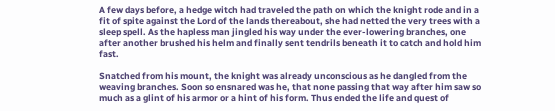A few days before, a hedge witch had traveled the path on which the knight rode and in a fit of spite against the Lord of the lands thereabout, she had netted the very trees with a sleep spell. As the hapless man jingled his way under the ever-lowering branches, one after another brushed his helm and finally sent tendrils beneath it to catch and hold him fast.

Snatched from his mount, the knight was already unconscious as he dangled from the weaving branches. Soon so ensnared was he, that none passing that way after him saw so much as a glint of his armor or a hint of his form. Thus ended the life and quest of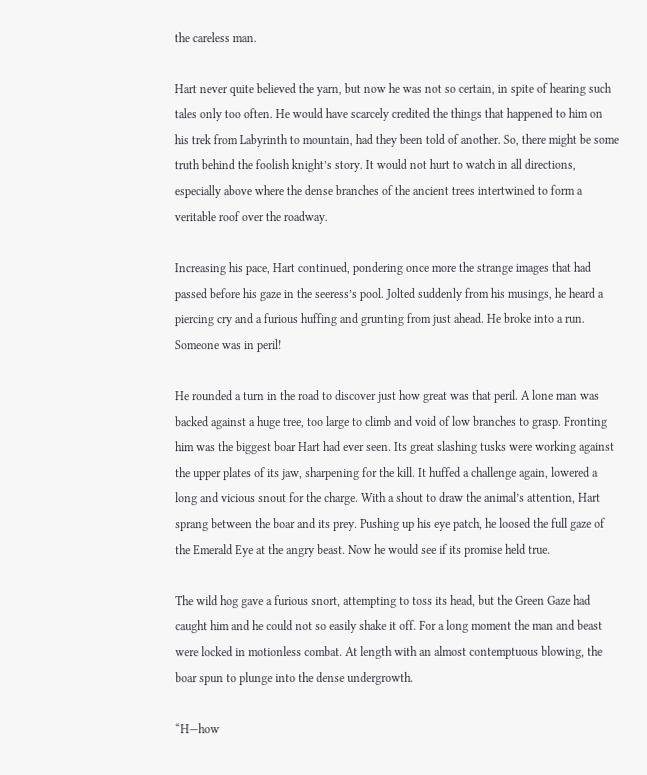the careless man.

Hart never quite believed the yarn, but now he was not so certain, in spite of hearing such tales only too often. He would have scarcely credited the things that happened to him on his trek from Labyrinth to mountain, had they been told of another. So, there might be some truth behind the foolish knight’s story. It would not hurt to watch in all directions, especially above where the dense branches of the ancient trees intertwined to form a veritable roof over the roadway.

Increasing his pace, Hart continued, pondering once more the strange images that had passed before his gaze in the seeress’s pool. Jolted suddenly from his musings, he heard a piercing cry and a furious huffing and grunting from just ahead. He broke into a run. Someone was in peril!

He rounded a turn in the road to discover just how great was that peril. A lone man was backed against a huge tree, too large to climb and void of low branches to grasp. Fronting him was the biggest boar Hart had ever seen. Its great slashing tusks were working against the upper plates of its jaw, sharpening for the kill. It huffed a challenge again, lowered a long and vicious snout for the charge. With a shout to draw the animal’s attention, Hart sprang between the boar and its prey. Pushing up his eye patch, he loosed the full gaze of the Emerald Eye at the angry beast. Now he would see if its promise held true.

The wild hog gave a furious snort, attempting to toss its head, but the Green Gaze had caught him and he could not so easily shake it off. For a long moment the man and beast were locked in motionless combat. At length with an almost contemptuous blowing, the boar spun to plunge into the dense undergrowth.

“H—how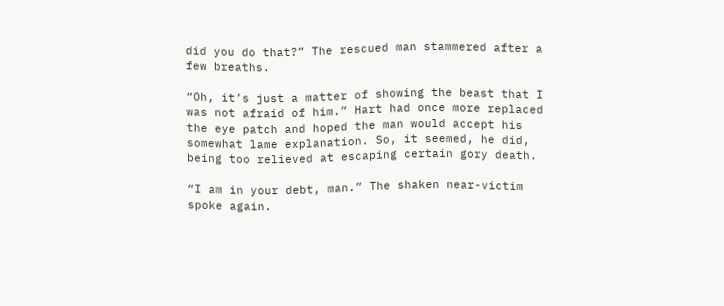did you do that?” The rescued man stammered after a few breaths.

“Oh, it’s just a matter of showing the beast that I was not afraid of him.” Hart had once more replaced the eye patch and hoped the man would accept his somewhat lame explanation. So, it seemed, he did, being too relieved at escaping certain gory death.

“I am in your debt, man.” The shaken near-victim spoke again.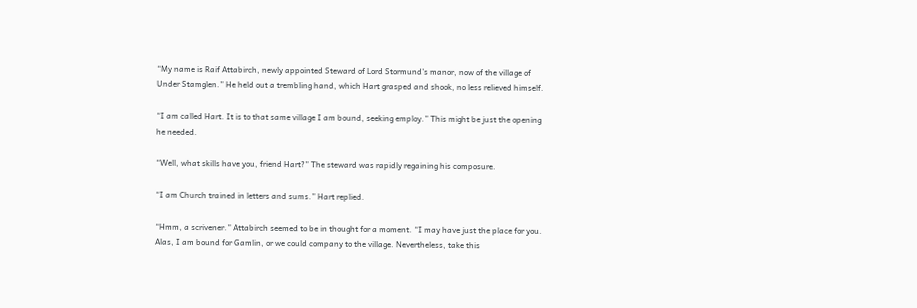“My name is Raif Attabirch, newly appointed Steward of Lord Stormund’s manor, now of the village of Under Stamglen.” He held out a trembling hand, which Hart grasped and shook, no less relieved himself.

“I am called Hart. It is to that same village I am bound, seeking employ.” This might be just the opening he needed.

“Well, what skills have you, friend Hart?” The steward was rapidly regaining his composure.

“I am Church trained in letters and sums.” Hart replied.

“Hmm, a scrivener.” Attabirch seemed to be in thought for a moment. “I may have just the place for you. Alas, I am bound for Gamlin, or we could company to the village. Nevertheless, take this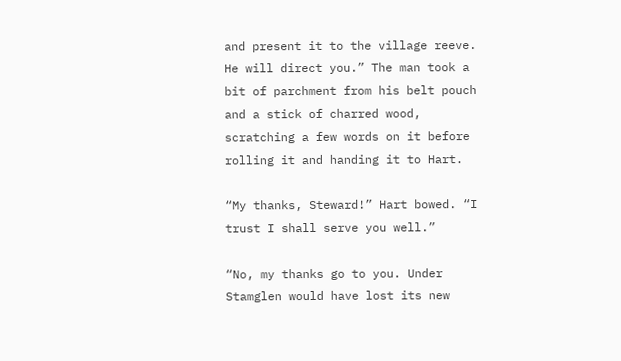and present it to the village reeve. He will direct you.” The man took a bit of parchment from his belt pouch and a stick of charred wood, scratching a few words on it before rolling it and handing it to Hart.

“My thanks, Steward!” Hart bowed. “I trust I shall serve you well.”

“No, my thanks go to you. Under Stamglen would have lost its new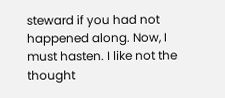steward if you had not happened along. Now, I must hasten. I like not the thought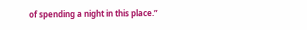of spending a night in this place.”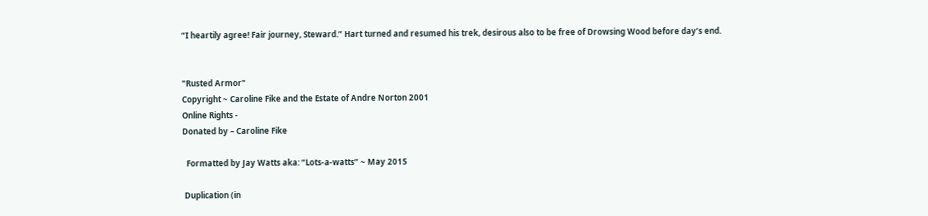“I heartily agree! Fair journey, Steward.” Hart turned and resumed his trek, desirous also to be free of Drowsing Wood before day’s end.


"Rusted Armor"
Copyright ~ Caroline Fike and the Estate of Andre Norton 2001
Online Rights -
Donated by – Caroline Fike

  Formatted by Jay Watts aka: “Lots-a-watts” ~ May 2015

 Duplication (in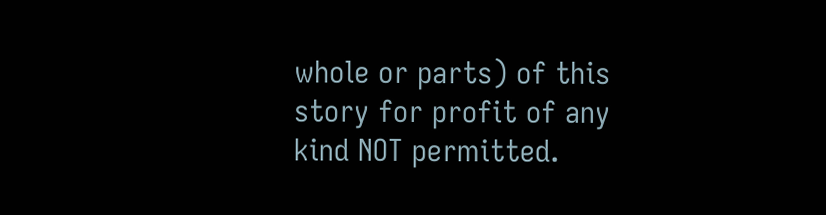whole or parts) of this story for profit of any kind NOT permitted.